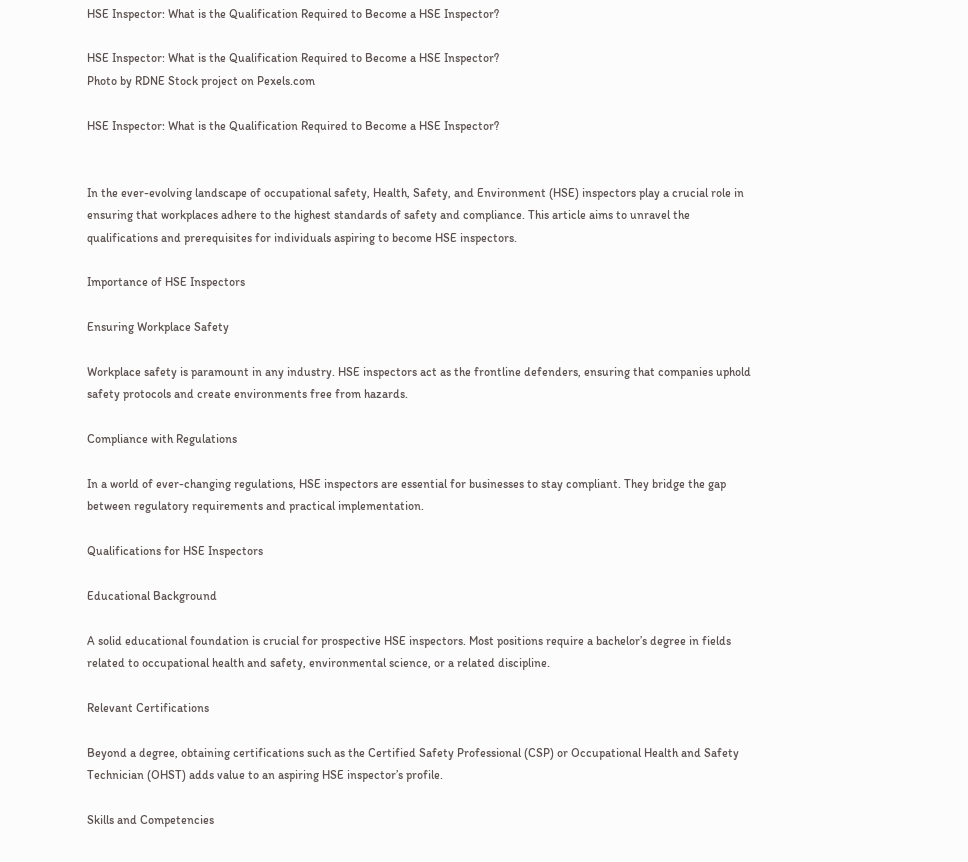HSE Inspector: What is the Qualification Required to Become a HSE Inspector?

HSE Inspector: What is the Qualification Required to Become a HSE Inspector?
Photo by RDNE Stock project on Pexels.com

HSE Inspector: What is the Qualification Required to Become a HSE Inspector?


In the ever-evolving landscape of occupational safety, Health, Safety, and Environment (HSE) inspectors play a crucial role in ensuring that workplaces adhere to the highest standards of safety and compliance. This article aims to unravel the qualifications and prerequisites for individuals aspiring to become HSE inspectors.

Importance of HSE Inspectors

Ensuring Workplace Safety

Workplace safety is paramount in any industry. HSE inspectors act as the frontline defenders, ensuring that companies uphold safety protocols and create environments free from hazards.

Compliance with Regulations

In a world of ever-changing regulations, HSE inspectors are essential for businesses to stay compliant. They bridge the gap between regulatory requirements and practical implementation.

Qualifications for HSE Inspectors

Educational Background

A solid educational foundation is crucial for prospective HSE inspectors. Most positions require a bachelor’s degree in fields related to occupational health and safety, environmental science, or a related discipline.

Relevant Certifications

Beyond a degree, obtaining certifications such as the Certified Safety Professional (CSP) or Occupational Health and Safety Technician (OHST) adds value to an aspiring HSE inspector’s profile.

Skills and Competencies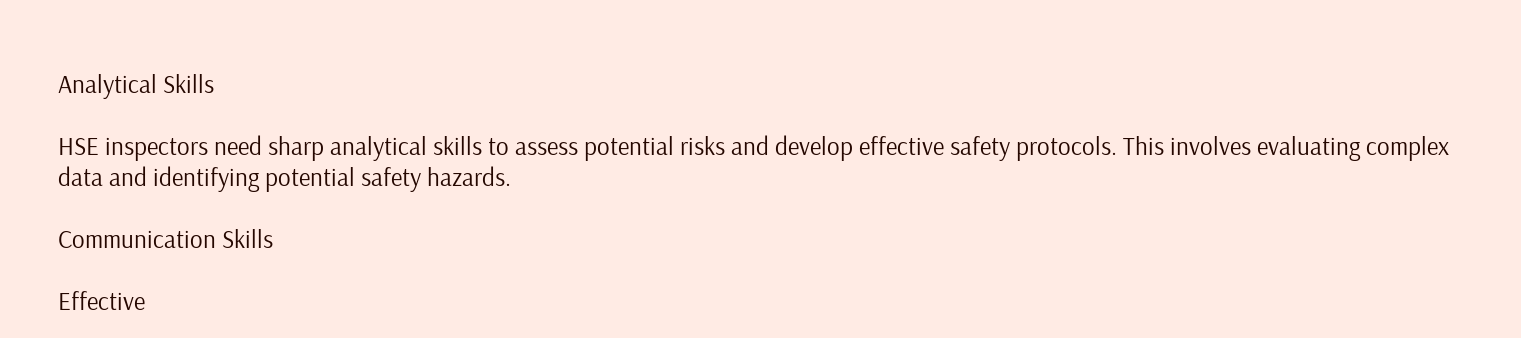Analytical Skills

HSE inspectors need sharp analytical skills to assess potential risks and develop effective safety protocols. This involves evaluating complex data and identifying potential safety hazards.

Communication Skills

Effective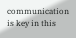communication is key in this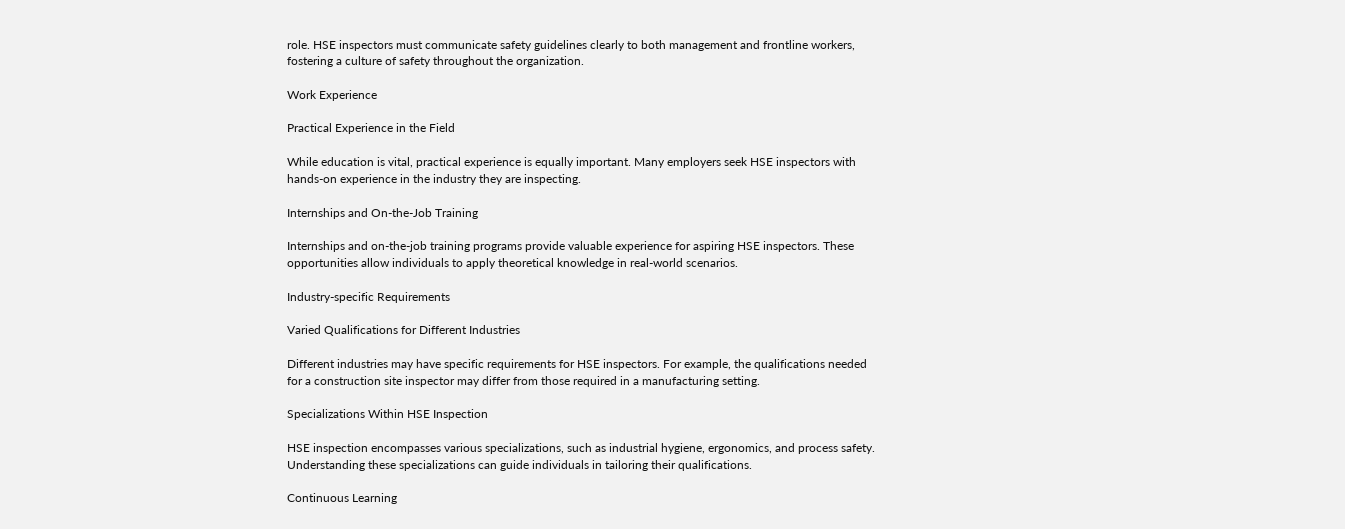role. HSE inspectors must communicate safety guidelines clearly to both management and frontline workers, fostering a culture of safety throughout the organization.

Work Experience

Practical Experience in the Field

While education is vital, practical experience is equally important. Many employers seek HSE inspectors with hands-on experience in the industry they are inspecting.

Internships and On-the-Job Training

Internships and on-the-job training programs provide valuable experience for aspiring HSE inspectors. These opportunities allow individuals to apply theoretical knowledge in real-world scenarios.

Industry-specific Requirements

Varied Qualifications for Different Industries

Different industries may have specific requirements for HSE inspectors. For example, the qualifications needed for a construction site inspector may differ from those required in a manufacturing setting.

Specializations Within HSE Inspection

HSE inspection encompasses various specializations, such as industrial hygiene, ergonomics, and process safety. Understanding these specializations can guide individuals in tailoring their qualifications.

Continuous Learning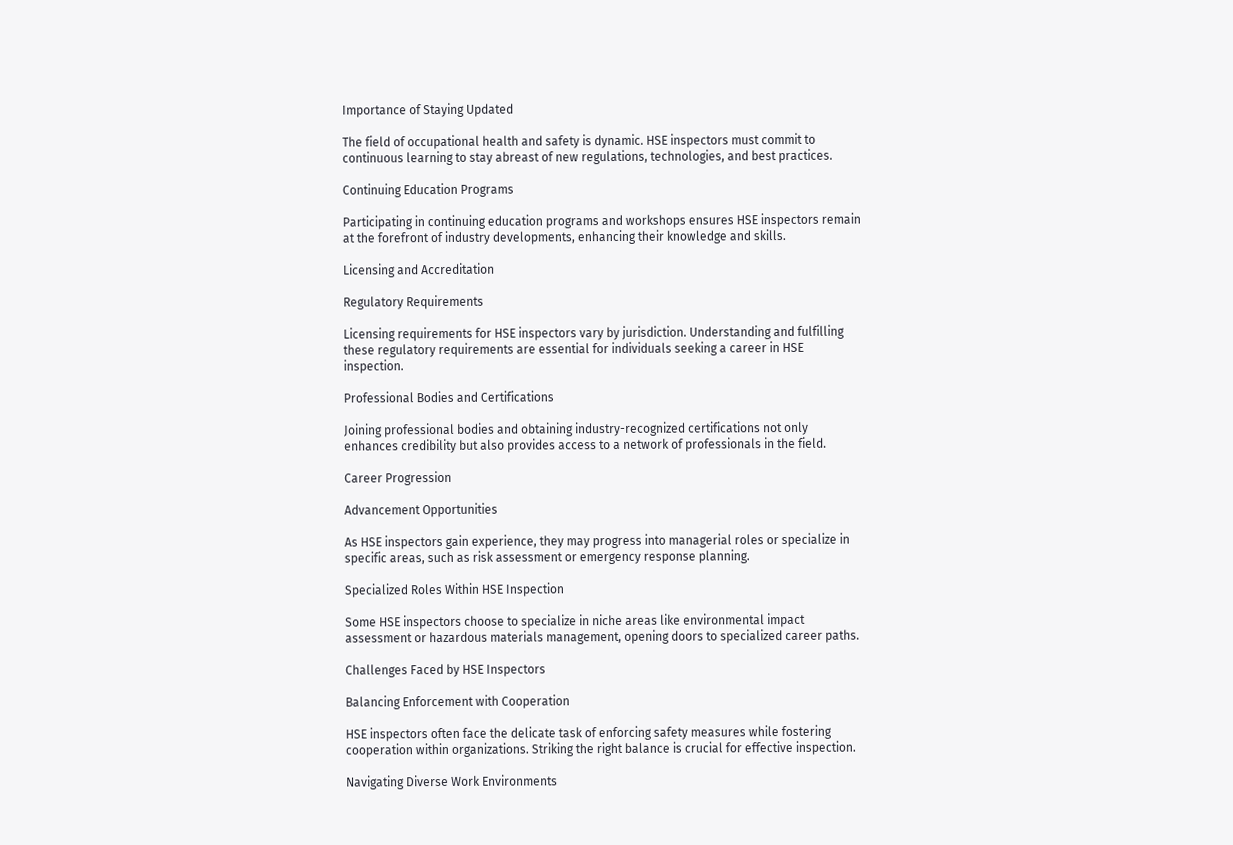Importance of Staying Updated

The field of occupational health and safety is dynamic. HSE inspectors must commit to continuous learning to stay abreast of new regulations, technologies, and best practices.

Continuing Education Programs

Participating in continuing education programs and workshops ensures HSE inspectors remain at the forefront of industry developments, enhancing their knowledge and skills.

Licensing and Accreditation

Regulatory Requirements

Licensing requirements for HSE inspectors vary by jurisdiction. Understanding and fulfilling these regulatory requirements are essential for individuals seeking a career in HSE inspection.

Professional Bodies and Certifications

Joining professional bodies and obtaining industry-recognized certifications not only enhances credibility but also provides access to a network of professionals in the field.

Career Progression

Advancement Opportunities

As HSE inspectors gain experience, they may progress into managerial roles or specialize in specific areas, such as risk assessment or emergency response planning.

Specialized Roles Within HSE Inspection

Some HSE inspectors choose to specialize in niche areas like environmental impact assessment or hazardous materials management, opening doors to specialized career paths.

Challenges Faced by HSE Inspectors

Balancing Enforcement with Cooperation

HSE inspectors often face the delicate task of enforcing safety measures while fostering cooperation within organizations. Striking the right balance is crucial for effective inspection.

Navigating Diverse Work Environments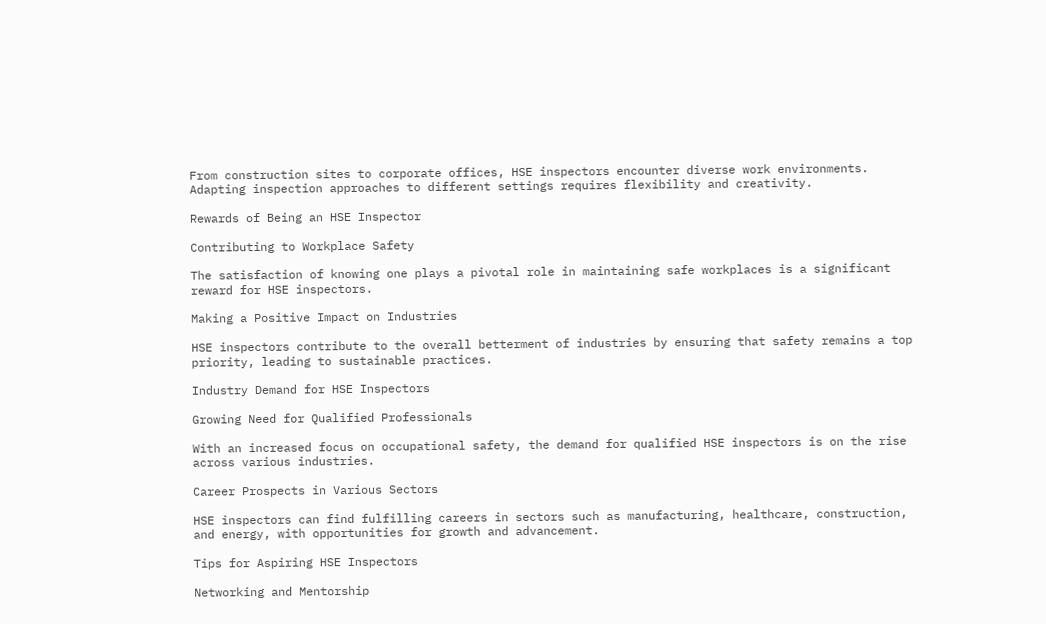From construction sites to corporate offices, HSE inspectors encounter diverse work environments. Adapting inspection approaches to different settings requires flexibility and creativity.

Rewards of Being an HSE Inspector

Contributing to Workplace Safety

The satisfaction of knowing one plays a pivotal role in maintaining safe workplaces is a significant reward for HSE inspectors.

Making a Positive Impact on Industries

HSE inspectors contribute to the overall betterment of industries by ensuring that safety remains a top priority, leading to sustainable practices.

Industry Demand for HSE Inspectors

Growing Need for Qualified Professionals

With an increased focus on occupational safety, the demand for qualified HSE inspectors is on the rise across various industries.

Career Prospects in Various Sectors

HSE inspectors can find fulfilling careers in sectors such as manufacturing, healthcare, construction, and energy, with opportunities for growth and advancement.

Tips for Aspiring HSE Inspectors

Networking and Mentorship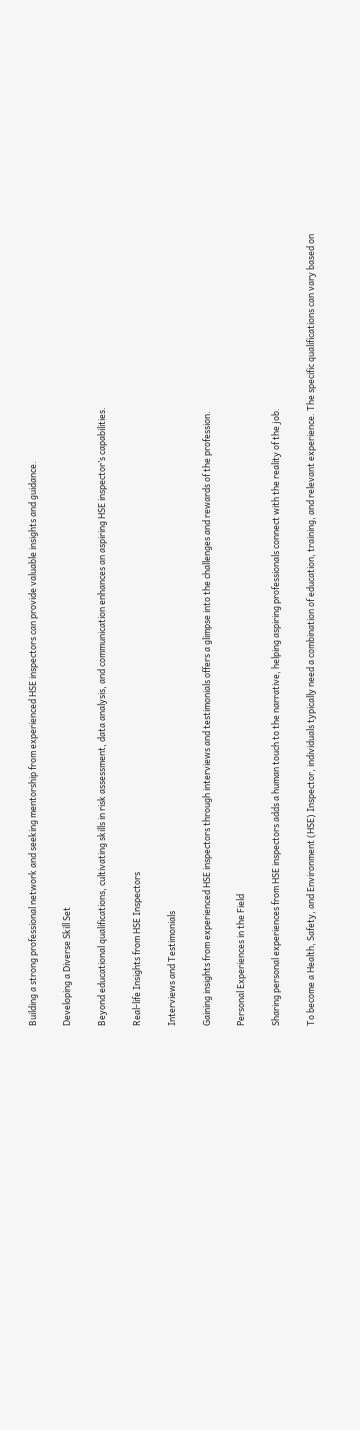Building a strong professional network and seeking mentorship from experienced HSE inspectors can provide valuable insights and guidance.

Developing a Diverse Skill Set

Beyond educational qualifications, cultivating skills in risk assessment, data analysis, and communication enhances an aspiring HSE inspector’s capabilities.

Real-life Insights from HSE Inspectors

Interviews and Testimonials

Gaining insights from experienced HSE inspectors through interviews and testimonials offers a glimpse into the challenges and rewards of the profession.

Personal Experiences in the Field

Sharing personal experiences from HSE inspectors adds a human touch to the narrative, helping aspiring professionals connect with the reality of the job.

To become a Health, Safety, and Environment (HSE) Inspector, individuals typically need a combination of education, training, and relevant experience. The specific qualifications can vary based on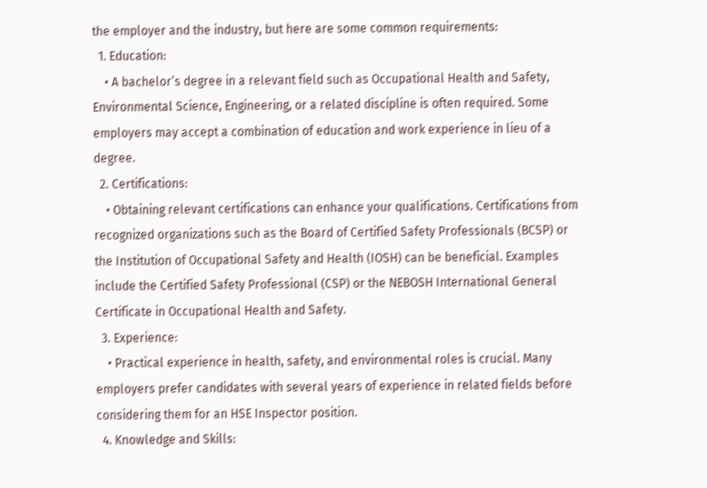the employer and the industry, but here are some common requirements:
  1. Education:
    • A bachelor’s degree in a relevant field such as Occupational Health and Safety, Environmental Science, Engineering, or a related discipline is often required. Some employers may accept a combination of education and work experience in lieu of a degree.
  2. Certifications:
    • Obtaining relevant certifications can enhance your qualifications. Certifications from recognized organizations such as the Board of Certified Safety Professionals (BCSP) or the Institution of Occupational Safety and Health (IOSH) can be beneficial. Examples include the Certified Safety Professional (CSP) or the NEBOSH International General Certificate in Occupational Health and Safety.
  3. Experience:
    • Practical experience in health, safety, and environmental roles is crucial. Many employers prefer candidates with several years of experience in related fields before considering them for an HSE Inspector position.
  4. Knowledge and Skills: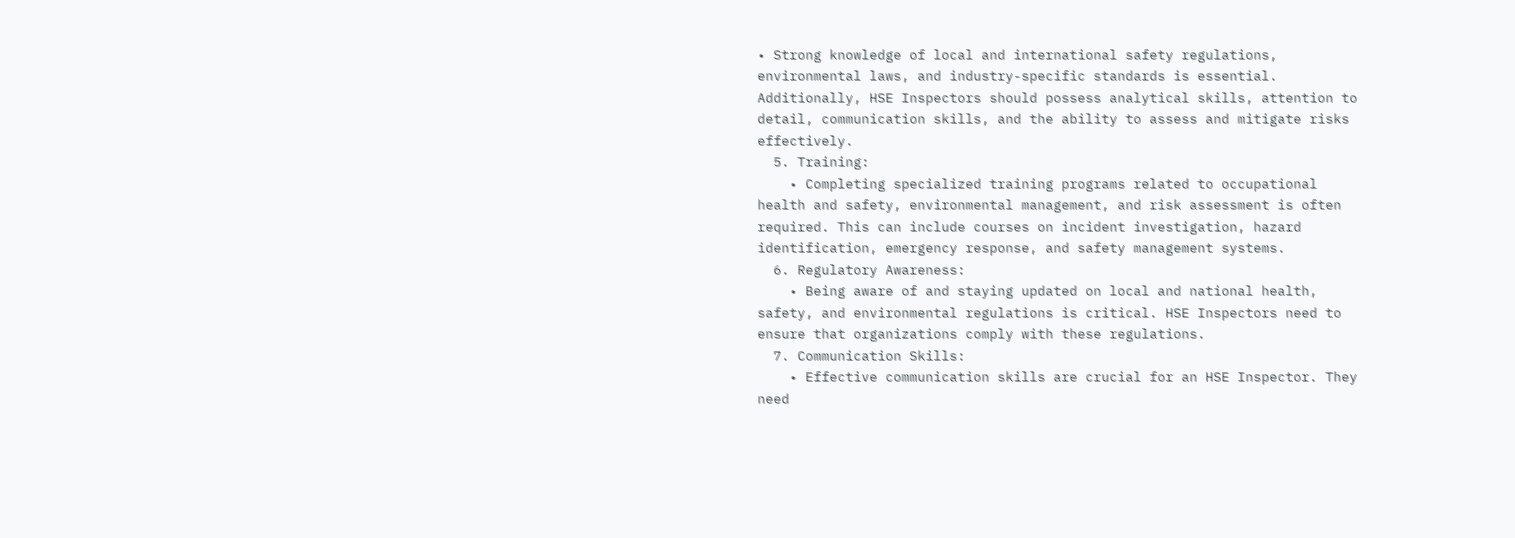• Strong knowledge of local and international safety regulations, environmental laws, and industry-specific standards is essential. Additionally, HSE Inspectors should possess analytical skills, attention to detail, communication skills, and the ability to assess and mitigate risks effectively.
  5. Training:
    • Completing specialized training programs related to occupational health and safety, environmental management, and risk assessment is often required. This can include courses on incident investigation, hazard identification, emergency response, and safety management systems.
  6. Regulatory Awareness:
    • Being aware of and staying updated on local and national health, safety, and environmental regulations is critical. HSE Inspectors need to ensure that organizations comply with these regulations.
  7. Communication Skills:
    • Effective communication skills are crucial for an HSE Inspector. They need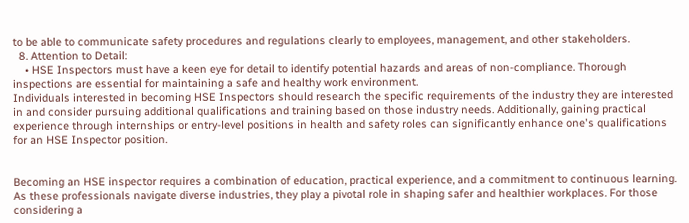to be able to communicate safety procedures and regulations clearly to employees, management, and other stakeholders.
  8. Attention to Detail:
    • HSE Inspectors must have a keen eye for detail to identify potential hazards and areas of non-compliance. Thorough inspections are essential for maintaining a safe and healthy work environment.
Individuals interested in becoming HSE Inspectors should research the specific requirements of the industry they are interested in and consider pursuing additional qualifications and training based on those industry needs. Additionally, gaining practical experience through internships or entry-level positions in health and safety roles can significantly enhance one's qualifications for an HSE Inspector position.


Becoming an HSE inspector requires a combination of education, practical experience, and a commitment to continuous learning. As these professionals navigate diverse industries, they play a pivotal role in shaping safer and healthier workplaces. For those considering a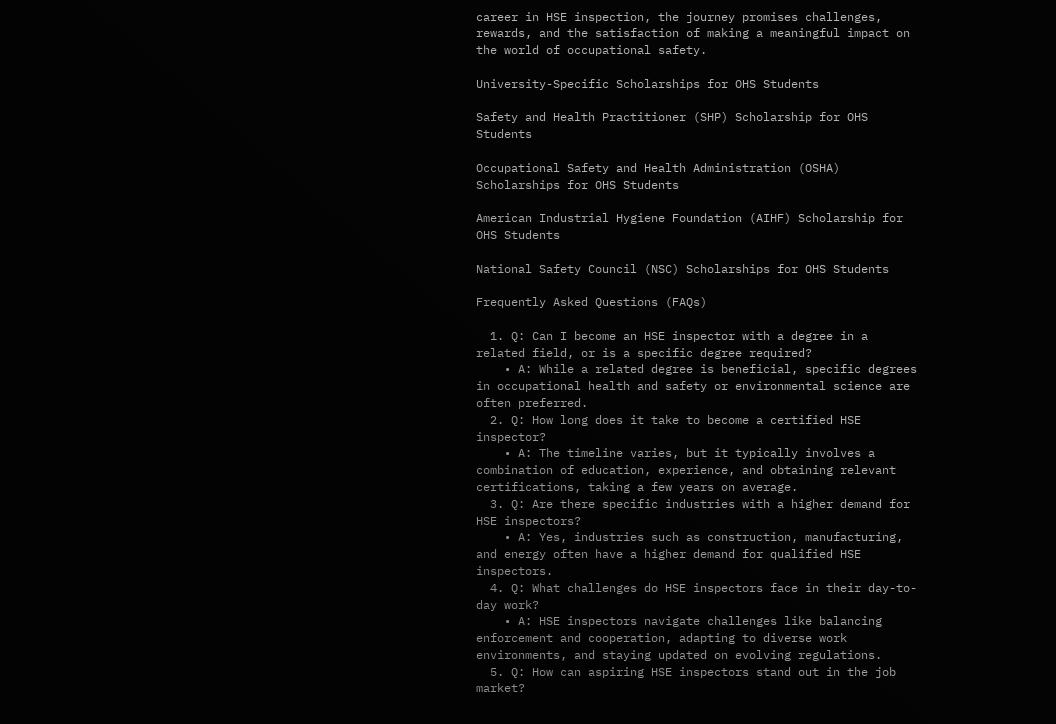career in HSE inspection, the journey promises challenges, rewards, and the satisfaction of making a meaningful impact on the world of occupational safety.

University-Specific Scholarships for OHS Students

Safety and Health Practitioner (SHP) Scholarship for OHS Students

Occupational Safety and Health Administration (OSHA) Scholarships for OHS Students

American Industrial Hygiene Foundation (AIHF) Scholarship for OHS Students

National Safety Council (NSC) Scholarships for OHS Students

Frequently Asked Questions (FAQs)

  1. Q: Can I become an HSE inspector with a degree in a related field, or is a specific degree required?
    • A: While a related degree is beneficial, specific degrees in occupational health and safety or environmental science are often preferred.
  2. Q: How long does it take to become a certified HSE inspector?
    • A: The timeline varies, but it typically involves a combination of education, experience, and obtaining relevant certifications, taking a few years on average.
  3. Q: Are there specific industries with a higher demand for HSE inspectors?
    • A: Yes, industries such as construction, manufacturing, and energy often have a higher demand for qualified HSE inspectors.
  4. Q: What challenges do HSE inspectors face in their day-to-day work?
    • A: HSE inspectors navigate challenges like balancing enforcement and cooperation, adapting to diverse work environments, and staying updated on evolving regulations.
  5. Q: How can aspiring HSE inspectors stand out in the job market?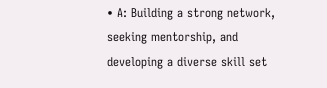• A: Building a strong network, seeking mentorship, and developing a diverse skill set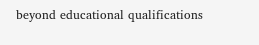beyond educational qualifications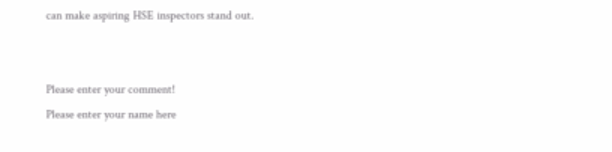can make aspiring HSE inspectors stand out.


Please enter your comment!
Please enter your name here